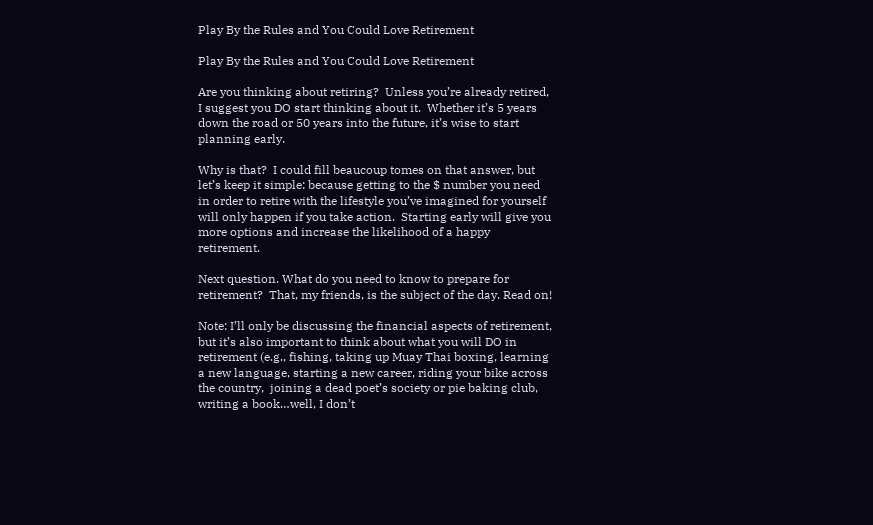Play By the Rules and You Could Love Retirement

Play By the Rules and You Could Love Retirement

Are you thinking about retiring?  Unless you’re already retired, I suggest you DO start thinking about it.  Whether it’s 5 years down the road or 50 years into the future, it’s wise to start planning early.

Why is that?  I could fill beaucoup tomes on that answer, but let’s keep it simple: because getting to the $ number you need in order to retire with the lifestyle you’ve imagined for yourself will only happen if you take action.  Starting early will give you more options and increase the likelihood of a happy retirement.

Next question. What do you need to know to prepare for retirement?  That, my friends, is the subject of the day. Read on!

Note: I’ll only be discussing the financial aspects of retirement, but it’s also important to think about what you will DO in retirement (e.g., fishing, taking up Muay Thai boxing, learning a new language, starting a new career, riding your bike across the country,  joining a dead poet’s society or pie baking club, writing a book…well, I don’t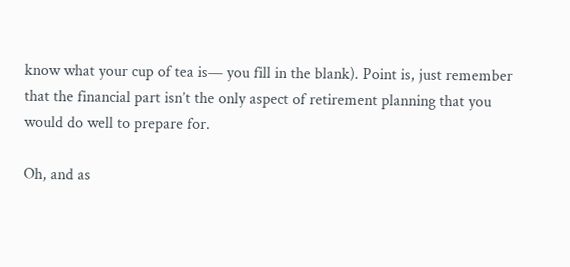know what your cup of tea is— you fill in the blank). Point is, just remember that the financial part isn’t the only aspect of retirement planning that you would do well to prepare for.

Oh, and as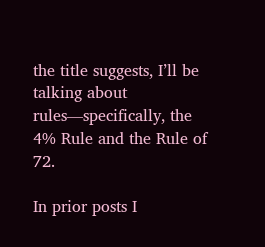the title suggests, I’ll be talking about rules—specifically, the 4% Rule and the Rule of 72.

In prior posts I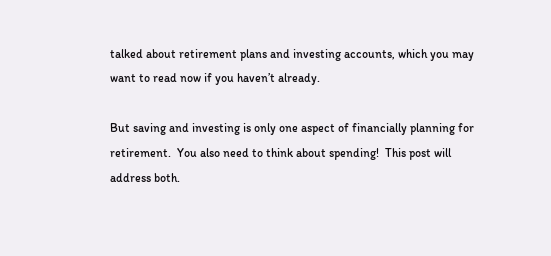talked about retirement plans and investing accounts, which you may want to read now if you haven’t already.

But saving and investing is only one aspect of financially planning for retirement.  You also need to think about spending!  This post will address both.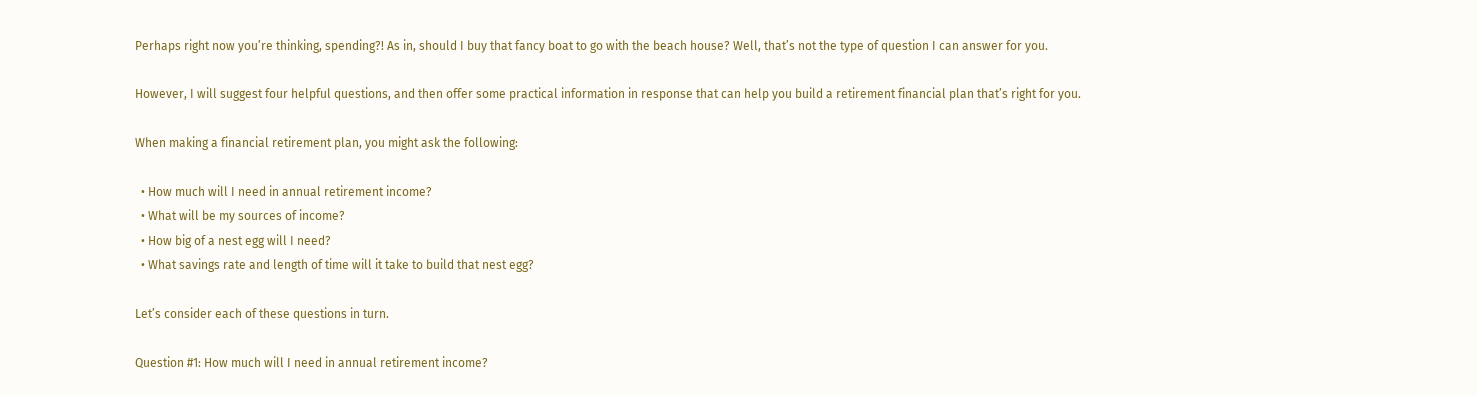Perhaps right now you’re thinking, spending?! As in, should I buy that fancy boat to go with the beach house? Well, that’s not the type of question I can answer for you.

However, I will suggest four helpful questions, and then offer some practical information in response that can help you build a retirement financial plan that’s right for you.

When making a financial retirement plan, you might ask the following:

  • How much will I need in annual retirement income?
  • What will be my sources of income?
  • How big of a nest egg will I need?
  • What savings rate and length of time will it take to build that nest egg?

Let’s consider each of these questions in turn.

Question #1: How much will I need in annual retirement income?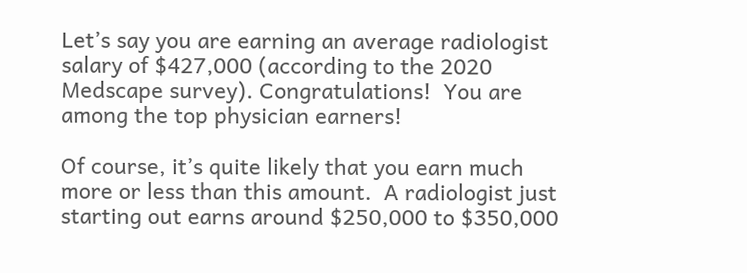Let’s say you are earning an average radiologist salary of $427,000 (according to the 2020 Medscape survey). Congratulations!  You are among the top physician earners!

Of course, it’s quite likely that you earn much more or less than this amount.  A radiologist just starting out earns around $250,000 to $350,000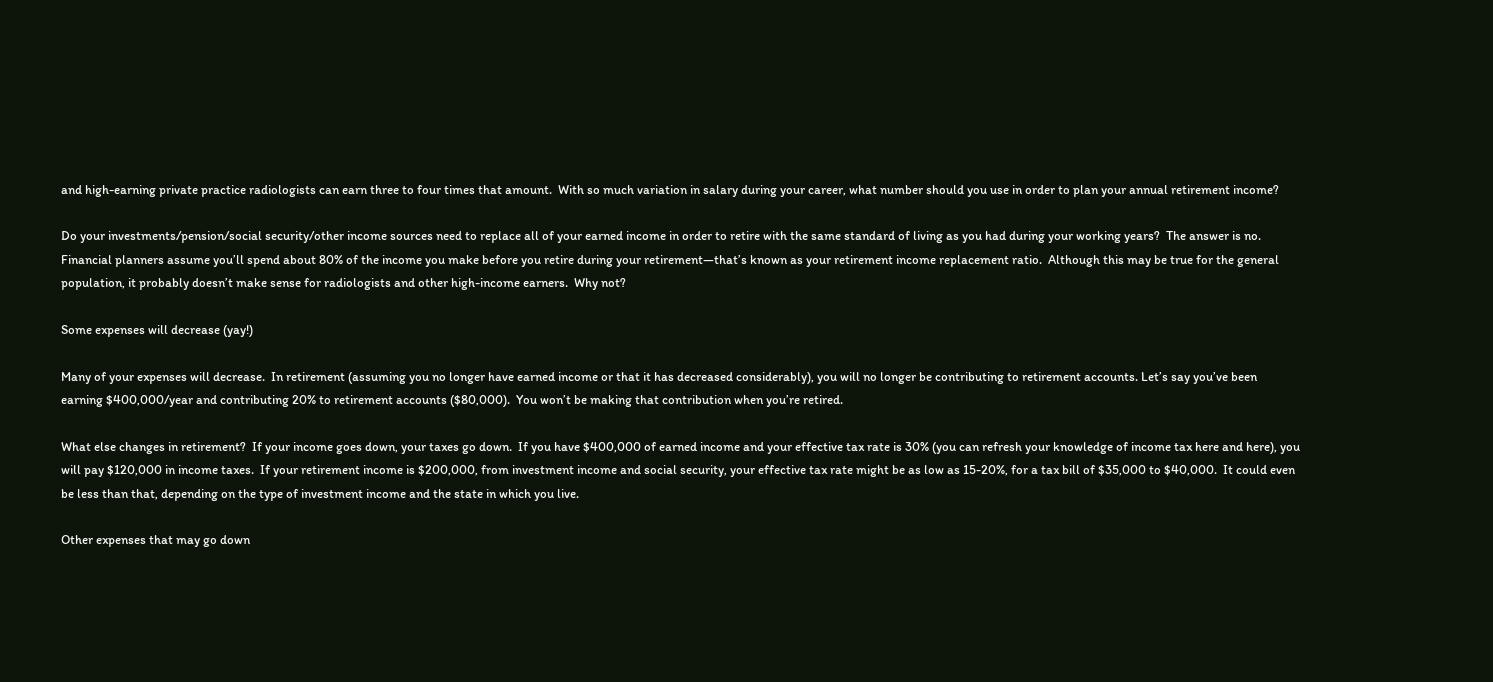and high-earning private practice radiologists can earn three to four times that amount.  With so much variation in salary during your career, what number should you use in order to plan your annual retirement income?

Do your investments/pension/social security/other income sources need to replace all of your earned income in order to retire with the same standard of living as you had during your working years?  The answer is no.  Financial planners assume you’ll spend about 80% of the income you make before you retire during your retirement—that’s known as your retirement income replacement ratio.  Although this may be true for the general population, it probably doesn’t make sense for radiologists and other high-income earners.  Why not?

Some expenses will decrease (yay!)

Many of your expenses will decrease.  In retirement (assuming you no longer have earned income or that it has decreased considerably), you will no longer be contributing to retirement accounts. Let’s say you’ve been earning $400,000/year and contributing 20% to retirement accounts ($80,000).  You won’t be making that contribution when you’re retired.

What else changes in retirement?  If your income goes down, your taxes go down.  If you have $400,000 of earned income and your effective tax rate is 30% (you can refresh your knowledge of income tax here and here), you will pay $120,000 in income taxes.  If your retirement income is $200,000, from investment income and social security, your effective tax rate might be as low as 15-20%, for a tax bill of $35,000 to $40,000.  It could even be less than that, depending on the type of investment income and the state in which you live.

Other expenses that may go down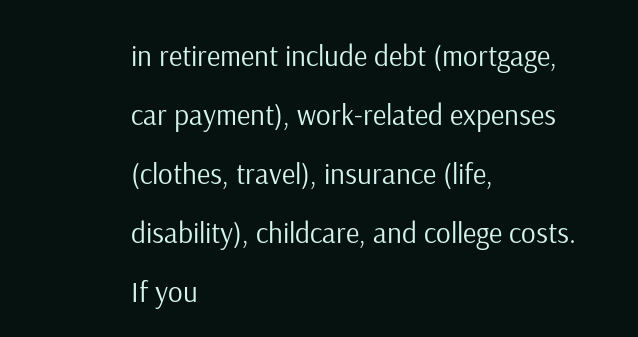in retirement include debt (mortgage, car payment), work-related expenses (clothes, travel), insurance (life, disability), childcare, and college costs.  If you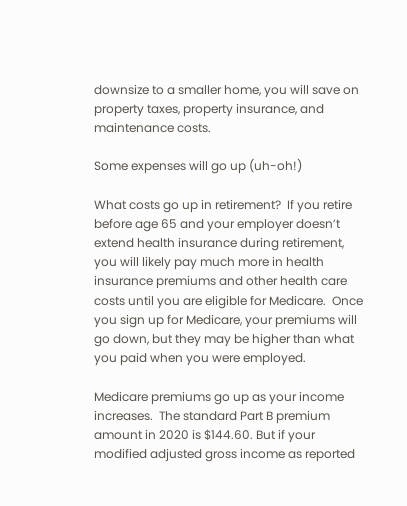downsize to a smaller home, you will save on property taxes, property insurance, and maintenance costs.

Some expenses will go up (uh-oh!)

What costs go up in retirement?  If you retire before age 65 and your employer doesn’t extend health insurance during retirement, you will likely pay much more in health insurance premiums and other health care costs until you are eligible for Medicare.  Once you sign up for Medicare, your premiums will go down, but they may be higher than what you paid when you were employed.

Medicare premiums go up as your income increases.  The standard Part B premium amount in 2020 is $144.60. But if your modified adjusted gross income as reported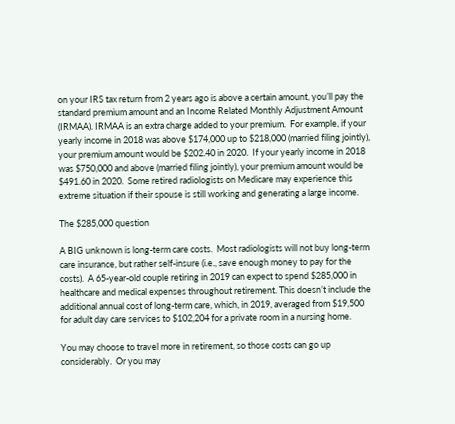on your IRS tax return from 2 years ago is above a certain amount, you’ll pay the standard premium amount and an Income Related Monthly Adjustment Amount (IRMAA). IRMAA is an extra charge added to your premium.  For example, if your yearly income in 2018 was above $174,000 up to $218,000 (married filing jointly), your premium amount would be $202.40 in 2020.  If your yearly income in 2018 was $750,000 and above (married filing jointly), your premium amount would be $491.60 in 2020.  Some retired radiologists on Medicare may experience this extreme situation if their spouse is still working and generating a large income.

The $285,000 question

A BIG unknown is long-term care costs.  Most radiologists will not buy long-term care insurance, but rather self-insure (i.e., save enough money to pay for the costs).  A 65-year-old couple retiring in 2019 can expect to spend $285,000 in healthcare and medical expenses throughout retirement. This doesn’t include the additional annual cost of long-term care, which, in 2019, averaged from $19,500 for adult day care services to $102,204 for a private room in a nursing home.

You may choose to travel more in retirement, so those costs can go up considerably.  Or you may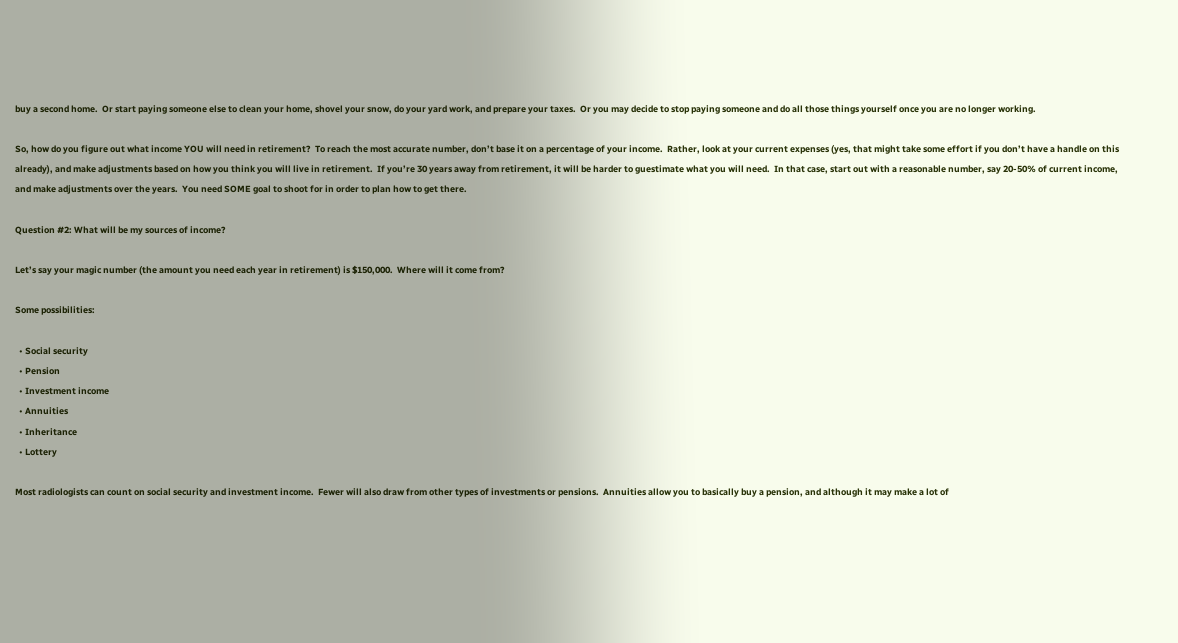buy a second home.  Or start paying someone else to clean your home, shovel your snow, do your yard work, and prepare your taxes.  Or you may decide to stop paying someone and do all those things yourself once you are no longer working.

So, how do you figure out what income YOU will need in retirement?  To reach the most accurate number, don’t base it on a percentage of your income.  Rather, look at your current expenses (yes, that might take some effort if you don’t have a handle on this already), and make adjustments based on how you think you will live in retirement.  If you’re 30 years away from retirement, it will be harder to guestimate what you will need.  In that case, start out with a reasonable number, say 20-50% of current income, and make adjustments over the years.  You need SOME goal to shoot for in order to plan how to get there.

Question #2: What will be my sources of income?

Let’s say your magic number (the amount you need each year in retirement) is $150,000.  Where will it come from?

Some possibilities:

  • Social security
  • Pension
  • Investment income
  • Annuities
  • Inheritance
  • Lottery

Most radiologists can count on social security and investment income.  Fewer will also draw from other types of investments or pensions.  Annuities allow you to basically buy a pension, and although it may make a lot of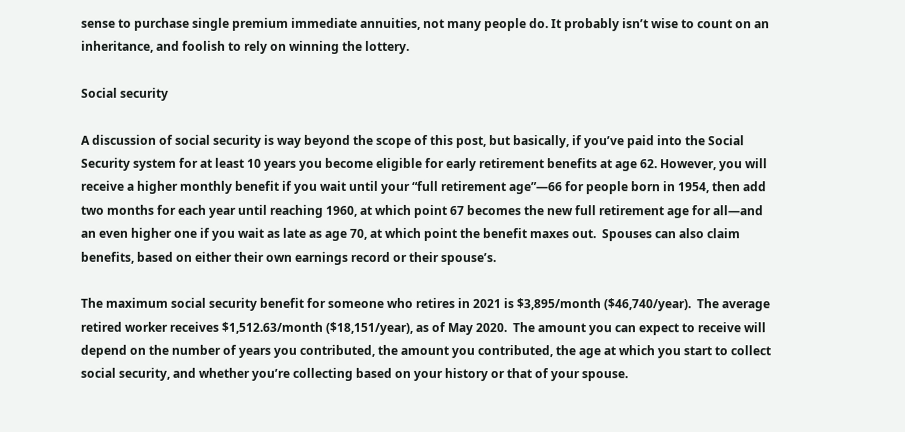sense to purchase single premium immediate annuities, not many people do. It probably isn’t wise to count on an inheritance, and foolish to rely on winning the lottery.

Social security

A discussion of social security is way beyond the scope of this post, but basically, if you’ve paid into the Social Security system for at least 10 years you become eligible for early retirement benefits at age 62. However, you will receive a higher monthly benefit if you wait until your “full retirement age”—66 for people born in 1954, then add two months for each year until reaching 1960, at which point 67 becomes the new full retirement age for all—and an even higher one if you wait as late as age 70, at which point the benefit maxes out.  Spouses can also claim benefits, based on either their own earnings record or their spouse’s.

The maximum social security benefit for someone who retires in 2021 is $3,895/month ($46,740/year).  The average retired worker receives $1,512.63/month ($18,151/year), as of May 2020.  The amount you can expect to receive will depend on the number of years you contributed, the amount you contributed, the age at which you start to collect social security, and whether you’re collecting based on your history or that of your spouse.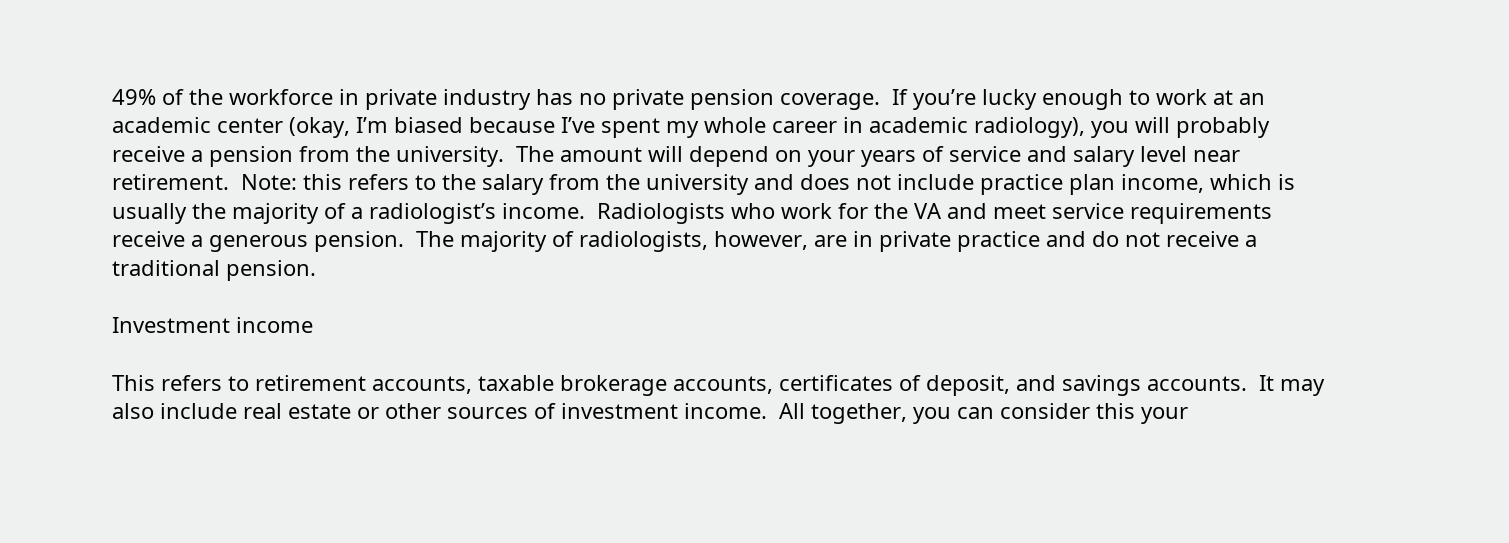49% of the workforce in private industry has no private pension coverage.  If you’re lucky enough to work at an academic center (okay, I’m biased because I’ve spent my whole career in academic radiology), you will probably receive a pension from the university.  The amount will depend on your years of service and salary level near retirement.  Note: this refers to the salary from the university and does not include practice plan income, which is usually the majority of a radiologist’s income.  Radiologists who work for the VA and meet service requirements receive a generous pension.  The majority of radiologists, however, are in private practice and do not receive a traditional pension.

Investment income

This refers to retirement accounts, taxable brokerage accounts, certificates of deposit, and savings accounts.  It may also include real estate or other sources of investment income.  All together, you can consider this your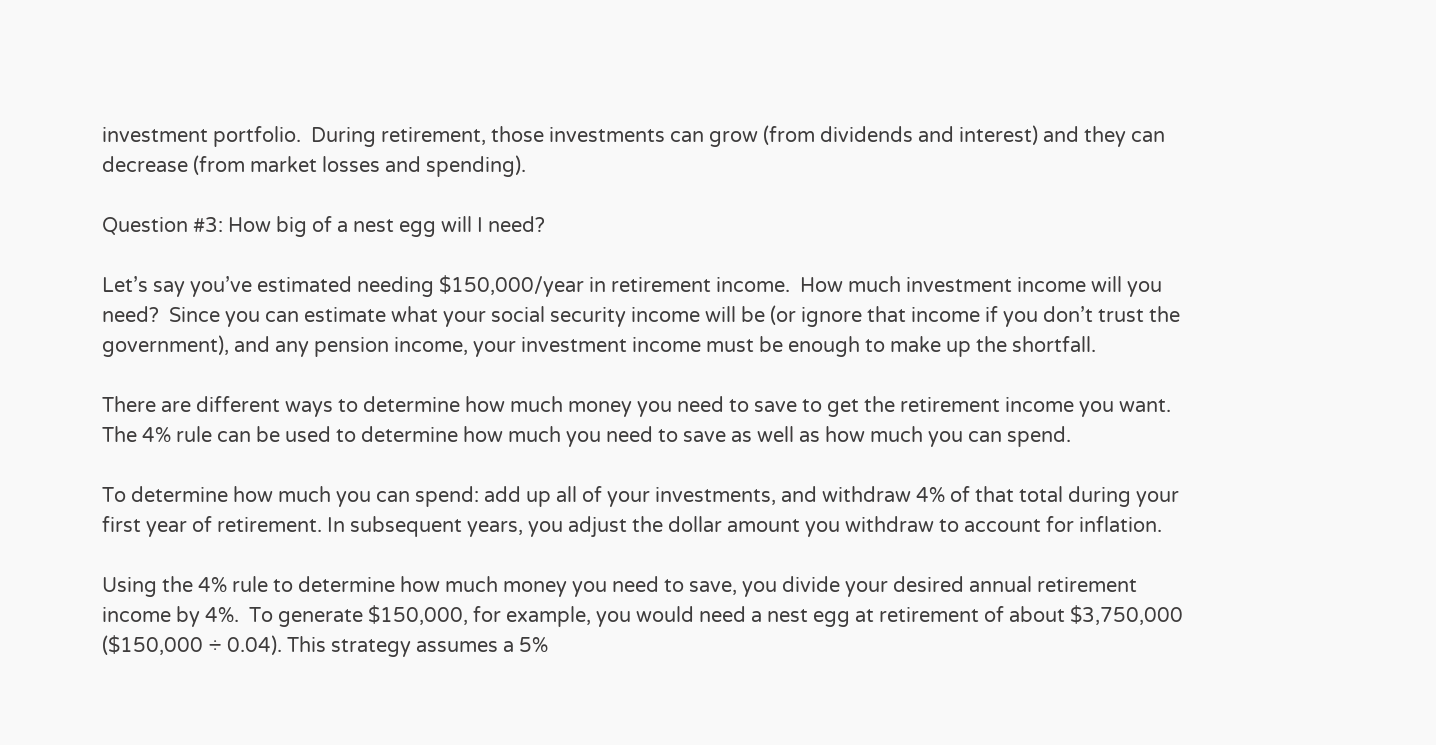investment portfolio.  During retirement, those investments can grow (from dividends and interest) and they can decrease (from market losses and spending).

Question #3: How big of a nest egg will I need?

Let’s say you’ve estimated needing $150,000/year in retirement income.  How much investment income will you need?  Since you can estimate what your social security income will be (or ignore that income if you don’t trust the government), and any pension income, your investment income must be enough to make up the shortfall.

There are different ways to determine how much money you need to save to get the retirement income you want. The 4% rule can be used to determine how much you need to save as well as how much you can spend.

To determine how much you can spend: add up all of your investments, and withdraw 4% of that total during your first year of retirement. In subsequent years, you adjust the dollar amount you withdraw to account for inflation.

Using the 4% rule to determine how much money you need to save, you divide your desired annual retirement income by 4%.  To generate $150,000, for example, you would need a nest egg at retirement of about $3,750,000 ($150,000 ÷ 0.04). This strategy assumes a 5%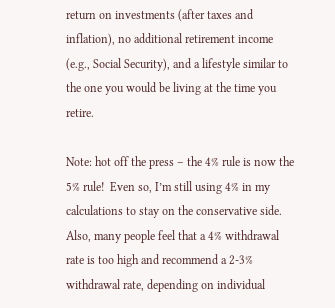return on investments (after taxes and inflation), no additional retirement income (e.g., Social Security), and a lifestyle similar to the one you would be living at the time you retire.

Note: hot off the press – the 4% rule is now the 5% rule!  Even so, I’m still using 4% in my calculations to stay on the conservative side.  Also, many people feel that a 4% withdrawal rate is too high and recommend a 2-3% withdrawal rate, depending on individual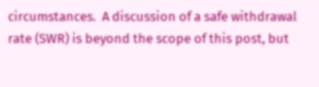circumstances.  A discussion of a safe withdrawal rate (SWR) is beyond the scope of this post, but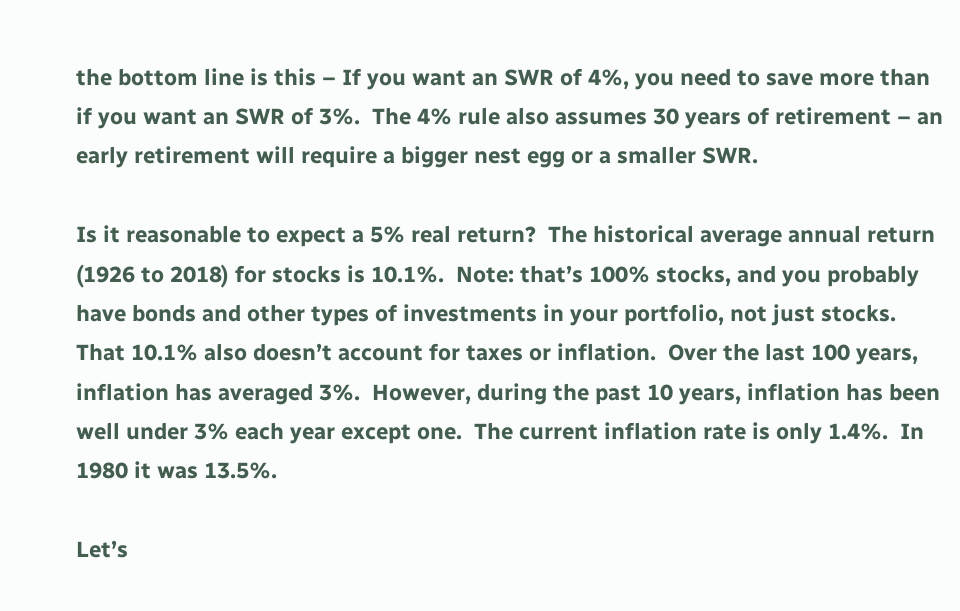the bottom line is this – If you want an SWR of 4%, you need to save more than if you want an SWR of 3%.  The 4% rule also assumes 30 years of retirement – an early retirement will require a bigger nest egg or a smaller SWR.

Is it reasonable to expect a 5% real return?  The historical average annual return (1926 to 2018) for stocks is 10.1%.  Note: that’s 100% stocks, and you probably have bonds and other types of investments in your portfolio, not just stocks.  That 10.1% also doesn’t account for taxes or inflation.  Over the last 100 years, inflation has averaged 3%.  However, during the past 10 years, inflation has been well under 3% each year except one.  The current inflation rate is only 1.4%.  In 1980 it was 13.5%.

Let’s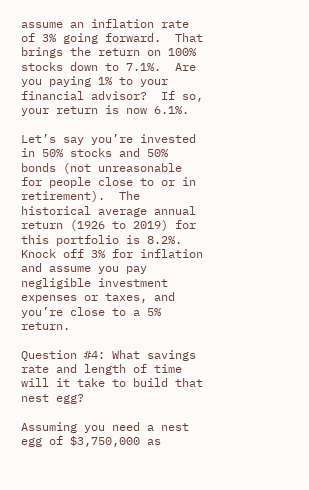assume an inflation rate of 3% going forward.  That brings the return on 100% stocks down to 7.1%.  Are you paying 1% to your financial advisor?  If so, your return is now 6.1%.

Let’s say you’re invested in 50% stocks and 50% bonds (not unreasonable for people close to or in retirement).  The historical average annual return (1926 to 2019) for this portfolio is 8.2%.  Knock off 3% for inflation and assume you pay negligible investment expenses or taxes, and you’re close to a 5% return.

Question #4: What savings rate and length of time will it take to build that nest egg?

Assuming you need a nest egg of $3,750,000 as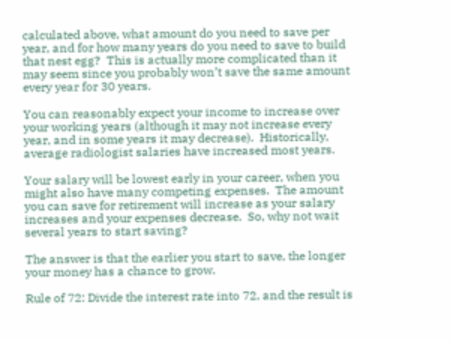calculated above, what amount do you need to save per year, and for how many years do you need to save to build that nest egg?  This is actually more complicated than it may seem since you probably won’t save the same amount every year for 30 years.

You can reasonably expect your income to increase over your working years (although it may not increase every year, and in some years it may decrease).  Historically, average radiologist salaries have increased most years.

Your salary will be lowest early in your career, when you might also have many competing expenses.  The amount you can save for retirement will increase as your salary increases and your expenses decrease.  So, why not wait several years to start saving?

The answer is that the earlier you start to save, the longer your money has a chance to grow.

Rule of 72: Divide the interest rate into 72, and the result is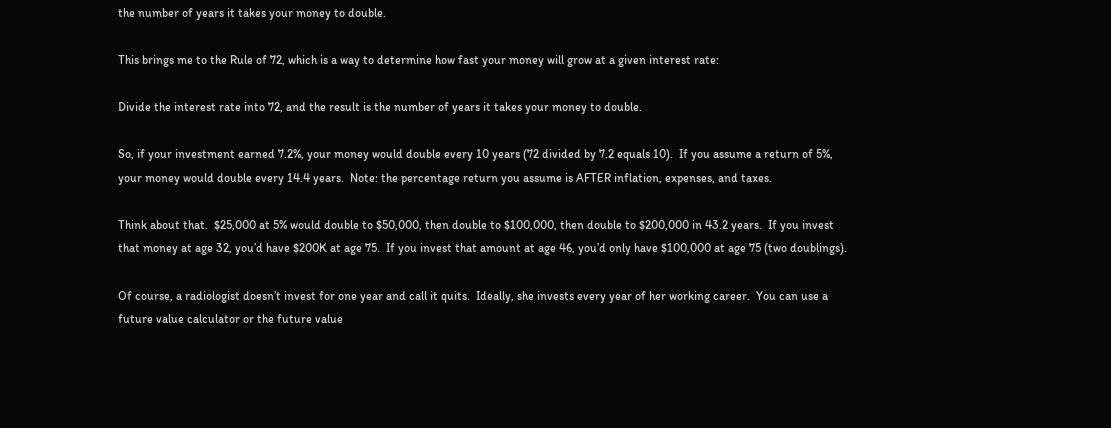the number of years it takes your money to double.

This brings me to the Rule of 72, which is a way to determine how fast your money will grow at a given interest rate:

Divide the interest rate into 72, and the result is the number of years it takes your money to double.

So, if your investment earned 7.2%, your money would double every 10 years (72 divided by 7.2 equals 10).  If you assume a return of 5%, your money would double every 14.4 years.  Note: the percentage return you assume is AFTER inflation, expenses, and taxes.

Think about that.  $25,000 at 5% would double to $50,000, then double to $100,000, then double to $200,000 in 43.2 years.  If you invest that money at age 32, you’d have $200K at age 75.  If you invest that amount at age 46, you’d only have $100,000 at age 75 (two doublings).

Of course, a radiologist doesn’t invest for one year and call it quits.  Ideally, she invests every year of her working career.  You can use a future value calculator or the future value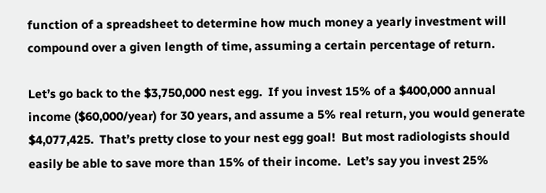function of a spreadsheet to determine how much money a yearly investment will compound over a given length of time, assuming a certain percentage of return.

Let’s go back to the $3,750,000 nest egg.  If you invest 15% of a $400,000 annual income ($60,000/year) for 30 years, and assume a 5% real return, you would generate $4,077,425.  That’s pretty close to your nest egg goal!  But most radiologists should easily be able to save more than 15% of their income.  Let’s say you invest 25%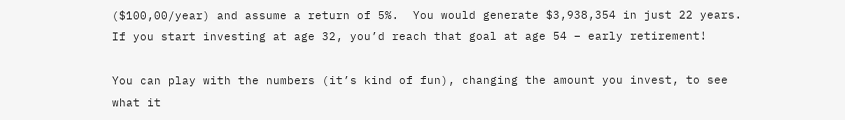($100,00/year) and assume a return of 5%.  You would generate $3,938,354 in just 22 years.  If you start investing at age 32, you’d reach that goal at age 54 – early retirement!

You can play with the numbers (it’s kind of fun), changing the amount you invest, to see what it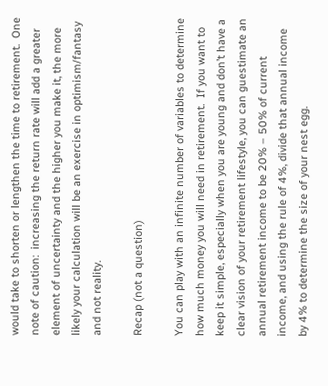would take to shorten or lengthen the time to retirement.  One note of caution:  increasing the return rate will add a greater element of uncertainty and the higher you make it, the more likely your calculation will be an exercise in optimism/fantasy and not reality.

Recap (not a question)

You can play with an infinite number of variables to determine how much money you will need in retirement.  If you want to keep it simple, especially when you are young and don’t have a clear vision of your retirement lifestyle, you can guestimate an annual retirement income to be 20% – 50% of current income, and using the rule of 4%, divide that annual income by 4% to determine the size of your nest egg.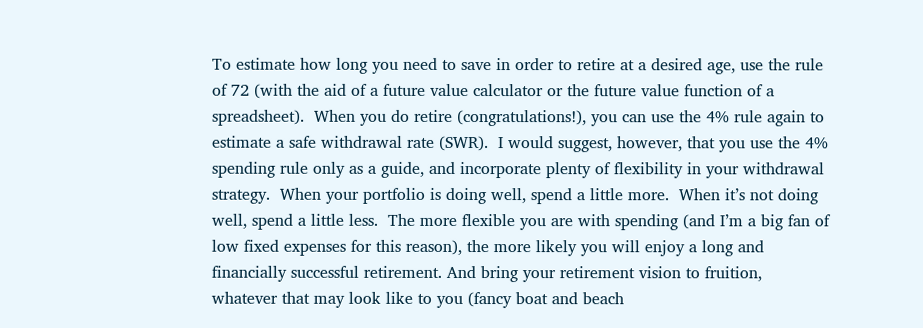To estimate how long you need to save in order to retire at a desired age, use the rule of 72 (with the aid of a future value calculator or the future value function of a spreadsheet).  When you do retire (congratulations!), you can use the 4% rule again to estimate a safe withdrawal rate (SWR).  I would suggest, however, that you use the 4% spending rule only as a guide, and incorporate plenty of flexibility in your withdrawal strategy.  When your portfolio is doing well, spend a little more.  When it’s not doing well, spend a little less.  The more flexible you are with spending (and I’m a big fan of low fixed expenses for this reason), the more likely you will enjoy a long and financially successful retirement. And bring your retirement vision to fruition, whatever that may look like to you (fancy boat and beach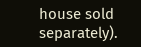house sold separately).